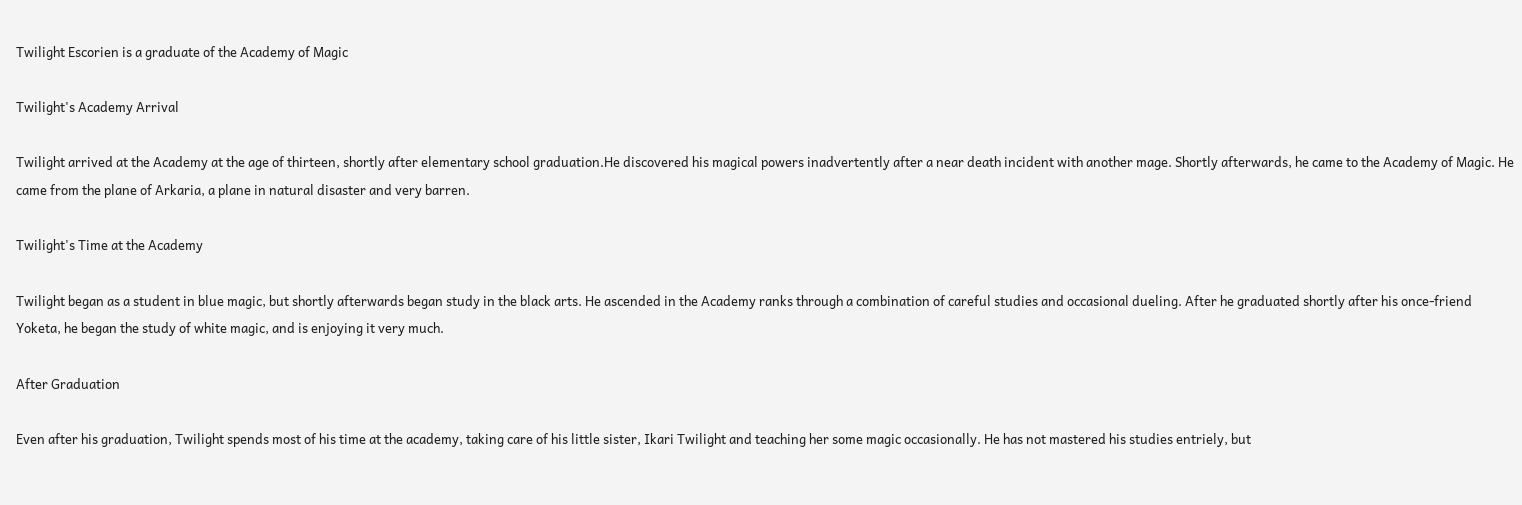Twilight Escorien is a graduate of the Academy of Magic

Twilight's Academy Arrival

Twilight arrived at the Academy at the age of thirteen, shortly after elementary school graduation.He discovered his magical powers inadvertently after a near death incident with another mage. Shortly afterwards, he came to the Academy of Magic. He came from the plane of Arkaria, a plane in natural disaster and very barren.

Twilight's Time at the Academy

Twilight began as a student in blue magic, but shortly afterwards began study in the black arts. He ascended in the Academy ranks through a combination of careful studies and occasional dueling. After he graduated shortly after his once-friend Yoketa, he began the study of white magic, and is enjoying it very much.

After Graduation

Even after his graduation, Twilight spends most of his time at the academy, taking care of his little sister, Ikari Twilight and teaching her some magic occasionally. He has not mastered his studies entriely, but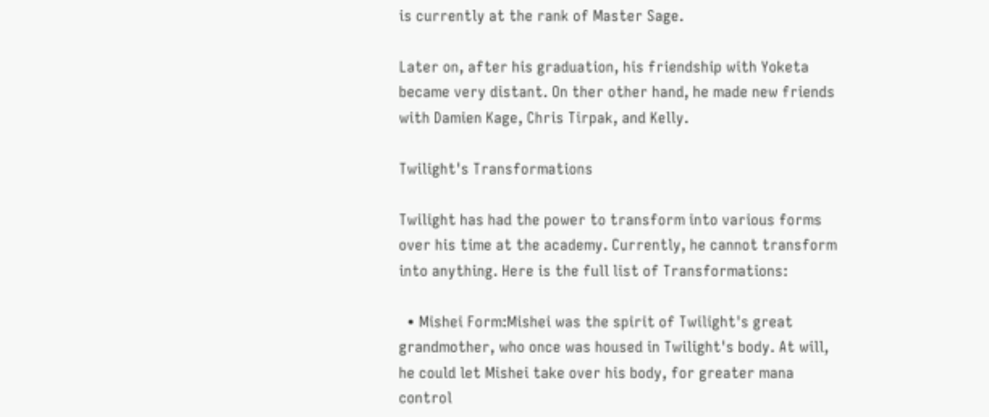is currently at the rank of Master Sage.

Later on, after his graduation, his friendship with Yoketa became very distant. On ther other hand, he made new friends with Damien Kage, Chris Tirpak, and Kelly.

Twilight's Transformations

Twilight has had the power to transform into various forms over his time at the academy. Currently, he cannot transform into anything. Here is the full list of Transformations:

  • Mishei Form:Mishei was the spirit of Twilight's great grandmother, who once was housed in Twilight's body. At will, he could let Mishei take over his body, for greater mana control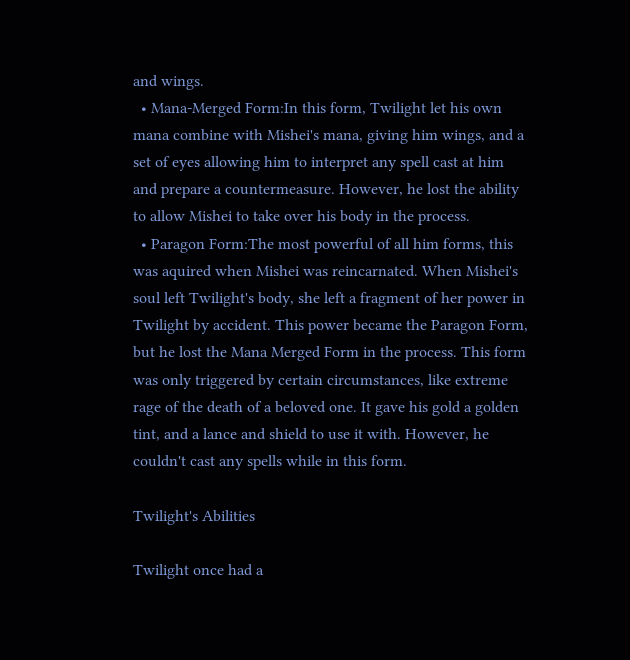and wings.
  • Mana-Merged Form:In this form, Twilight let his own mana combine with Mishei's mana, giving him wings, and a set of eyes allowing him to interpret any spell cast at him and prepare a countermeasure. However, he lost the ability to allow Mishei to take over his body in the process.
  • Paragon Form:The most powerful of all him forms, this was aquired when Mishei was reincarnated. When Mishei's soul left Twilight's body, she left a fragment of her power in Twilight by accident. This power became the Paragon Form, but he lost the Mana Merged Form in the process. This form was only triggered by certain circumstances, like extreme rage of the death of a beloved one. It gave his gold a golden tint, and a lance and shield to use it with. However, he couldn't cast any spells while in this form.

Twilight's Abilities

Twilight once had a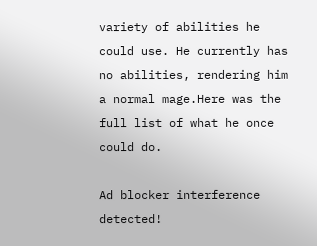variety of abilities he could use. He currently has no abilities, rendering him a normal mage.Here was the full list of what he once could do.

Ad blocker interference detected!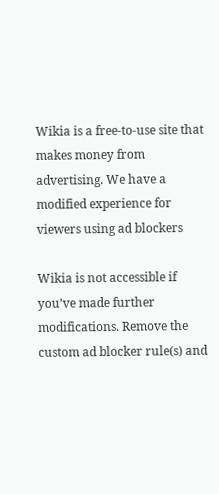Wikia is a free-to-use site that makes money from advertising. We have a modified experience for viewers using ad blockers

Wikia is not accessible if you’ve made further modifications. Remove the custom ad blocker rule(s) and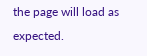the page will load as expected.